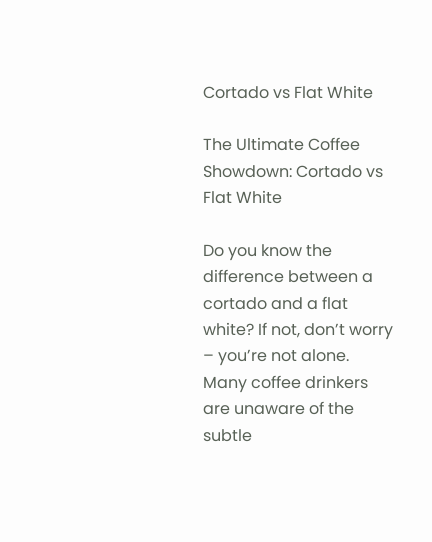Cortado vs Flat White

The Ultimate Coffee Showdown: Cortado vs Flat White

Do you know the difference between a cortado and a flat white? If not, don’t worry – you’re not alone. Many coffee drinkers are unaware of the subtle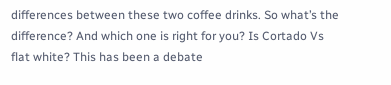differences between these two coffee drinks. So what’s the difference? And which one is right for you? Is Cortado Vs flat white? This has been a debate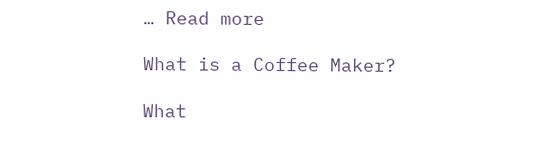… Read more

What is a Coffee Maker?

What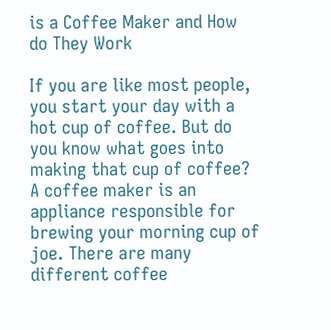is a Coffee Maker and How do They Work

If you are like most people, you start your day with a hot cup of coffee. But do you know what goes into making that cup of coffee? A coffee maker is an appliance responsible for brewing your morning cup of joe. There are many different coffee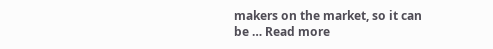makers on the market, so it can be … Read more